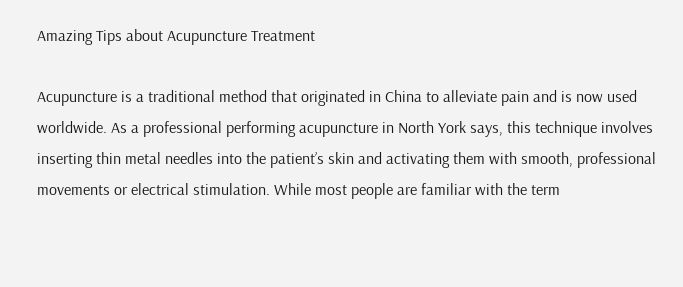Amazing Tips about Acupuncture Treatment

Acupuncture is a traditional method that originated in China to alleviate pain and is now used worldwide. As a professional performing acupuncture in North York says, this technique involves inserting thin metal needles into the patient’s skin and activating them with smooth, professional movements or electrical stimulation. While most people are familiar with the term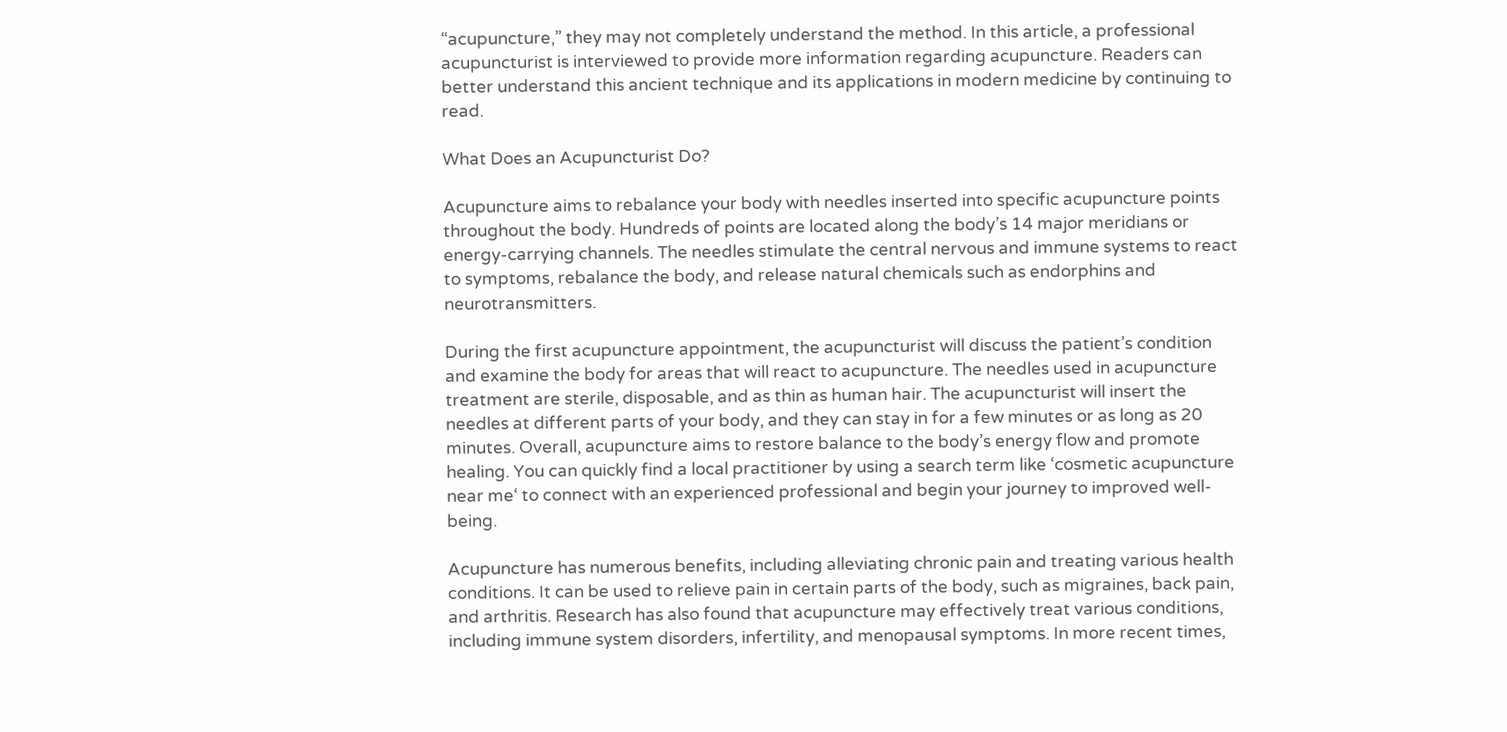“acupuncture,” they may not completely understand the method. In this article, a professional acupuncturist is interviewed to provide more information regarding acupuncture. Readers can better understand this ancient technique and its applications in modern medicine by continuing to read.

What Does an Acupuncturist Do?

Acupuncture aims to rebalance your body with needles inserted into specific acupuncture points throughout the body. Hundreds of points are located along the body’s 14 major meridians or energy-carrying channels. The needles stimulate the central nervous and immune systems to react to symptoms, rebalance the body, and release natural chemicals such as endorphins and neurotransmitters.

During the first acupuncture appointment, the acupuncturist will discuss the patient’s condition and examine the body for areas that will react to acupuncture. The needles used in acupuncture treatment are sterile, disposable, and as thin as human hair. The acupuncturist will insert the needles at different parts of your body, and they can stay in for a few minutes or as long as 20 minutes. Overall, acupuncture aims to restore balance to the body’s energy flow and promote healing. You can quickly find a local practitioner by using a search term like ‘cosmetic acupuncture near me‘ to connect with an experienced professional and begin your journey to improved well-being.

Acupuncture has numerous benefits, including alleviating chronic pain and treating various health conditions. It can be used to relieve pain in certain parts of the body, such as migraines, back pain, and arthritis. Research has also found that acupuncture may effectively treat various conditions, including immune system disorders, infertility, and menopausal symptoms. In more recent times,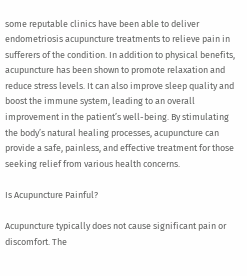some reputable clinics have been able to deliver endometriosis acupuncture treatments to relieve pain in sufferers of the condition. In addition to physical benefits, acupuncture has been shown to promote relaxation and reduce stress levels. It can also improve sleep quality and boost the immune system, leading to an overall improvement in the patient’s well-being. By stimulating the body’s natural healing processes, acupuncture can provide a safe, painless, and effective treatment for those seeking relief from various health concerns.

Is Acupuncture Painful?

Acupuncture typically does not cause significant pain or discomfort. The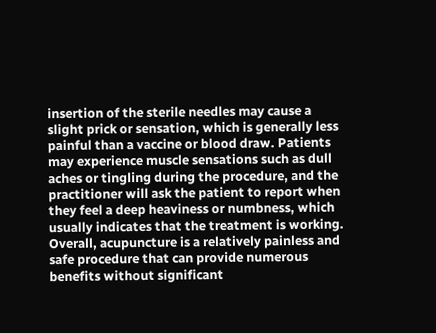insertion of the sterile needles may cause a slight prick or sensation, which is generally less painful than a vaccine or blood draw. Patients may experience muscle sensations such as dull aches or tingling during the procedure, and the practitioner will ask the patient to report when they feel a deep heaviness or numbness, which usually indicates that the treatment is working. Overall, acupuncture is a relatively painless and safe procedure that can provide numerous benefits without significant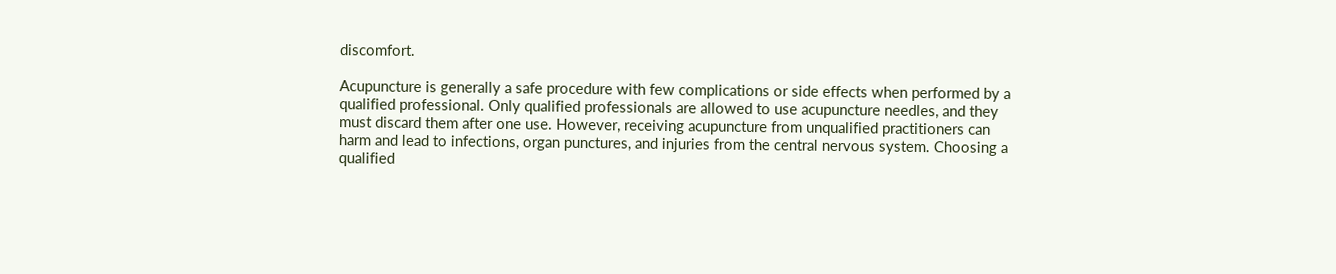discomfort.

Acupuncture is generally a safe procedure with few complications or side effects when performed by a qualified professional. Only qualified professionals are allowed to use acupuncture needles, and they must discard them after one use. However, receiving acupuncture from unqualified practitioners can harm and lead to infections, organ punctures, and injuries from the central nervous system. Choosing a qualified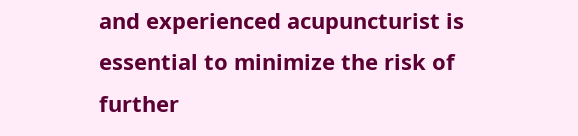and experienced acupuncturist is essential to minimize the risk of further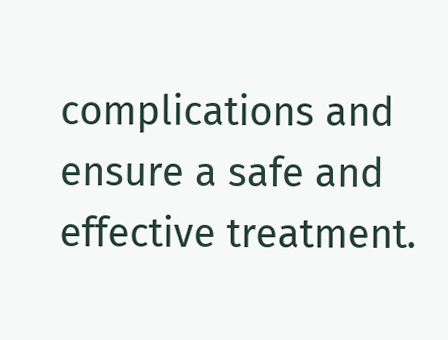complications and ensure a safe and effective treatment.